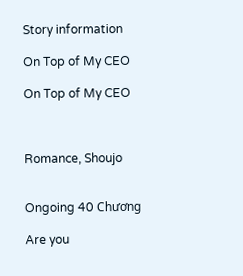Story information

On Top of My CEO

On Top of My CEO



Romance, Shoujo


Ongoing 40 Chương

Are you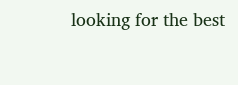looking for the best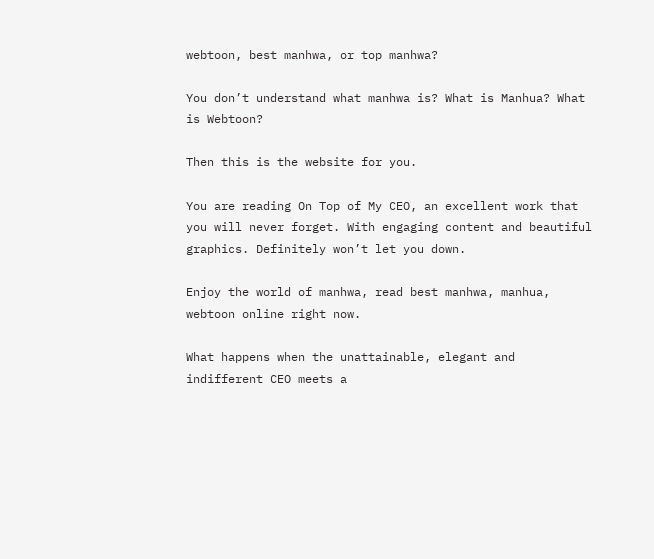webtoon, best manhwa, or top manhwa?

You don’t understand what manhwa is? What is Manhua? What is Webtoon?

Then this is the website for you.

You are reading On Top of My CEO, an excellent work that you will never forget. With engaging content and beautiful graphics. Definitely won’t let you down.

Enjoy the world of manhwa, read best manhwa, manhua, webtoon online right now.

What happens when the unattainable, elegant and indifferent CEO meets a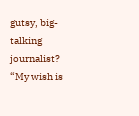gutsy, big-talking journalist? “My wish is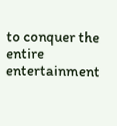to conquer the entire entertainment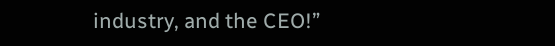industry, and the CEO!”